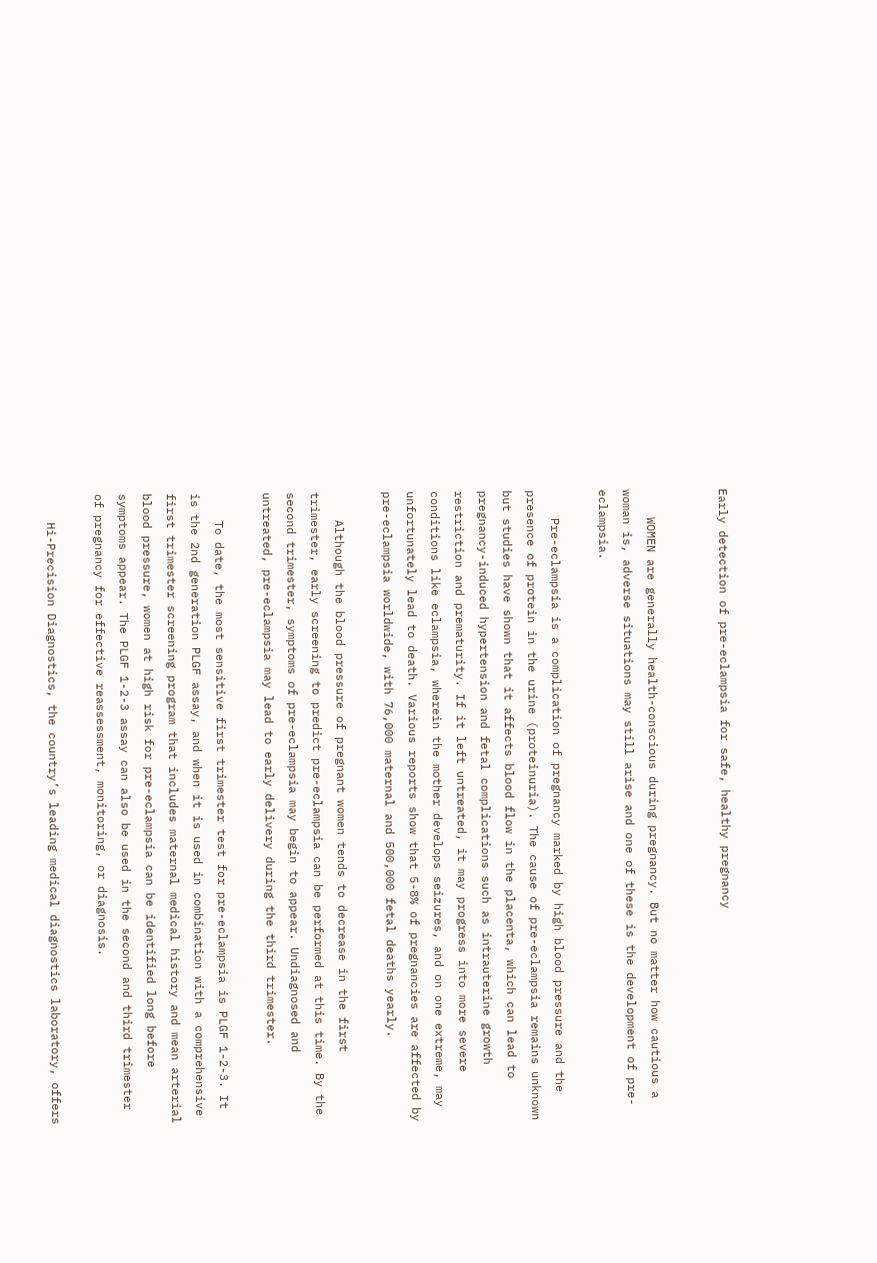Early detection of pre-eclampsia for safe, healthy pregnancy


    WOMEN are generally health-conscious during pregnancy. But no matter how cautious a woman is, adverse situations may still arise and one of these is the development of pre-eclampsia.

    Pre-eclampsia is a complication of pregnancy marked by high blood pressure and the presence of protein in the urine (proteinuria). The cause of pre-eclampsia remains unknown but studies have shown that it affects blood flow in the placenta, which can lead to pregnancy-induced hypertension and fetal complications such as intrauterine growth restriction and prematurity. If it left untreated, it may progress into more severe conditions like eclampsia, wherein the mother develops seizures, and on one extreme, may unfortunately lead to death. Various reports show that 5-8% of pregnancies are affected by pre-eclampsia worldwide, with 76,000 maternal and 500,000 fetal deaths yearly.

    Although the blood pressure of pregnant women tends to decrease in the first trimester, early screening to predict pre-eclampsia can be performed at this time. By the second trimester, symptoms of pre-eclampsia may begin to appear. Undiagnosed and untreated, pre-eclampsia may lead to early delivery during the third trimester.

    To date, the most sensitive first trimester test for pre-eclampsia is PLGF 1-2-3. It is the 2nd generation PLGF assay, and when it is used in combination with a comprehensive first trimester screening program that includes maternal medical history and mean arterial blood pressure, women at high risk for pre-eclampsia can be identified long before symptoms appear. The PLGF 1-2-3 assay can also be used in the second and third trimester of pregnancy for effective reassessment, monitoring, or diagnosis.

    Hi-Precision Diagnostics, the country’s leading medical diagnostics laboratory, offers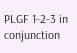PLGF 1-2-3 in conjunction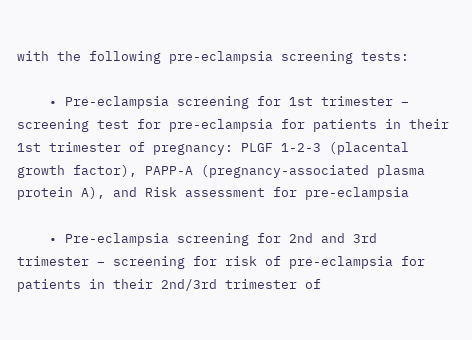with the following pre-eclampsia screening tests:

    • Pre-eclampsia screening for 1st trimester – screening test for pre-eclampsia for patients in their 1st trimester of pregnancy: PLGF 1-2-3 (placental growth factor), PAPP-A (pregnancy-associated plasma protein A), and Risk assessment for pre-eclampsia

    • Pre-eclampsia screening for 2nd and 3rd trimester – screening for risk of pre-eclampsia for patients in their 2nd/3rd trimester of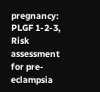pregnancy: PLGF 1-2-3, Risk assessment for pre-eclampsia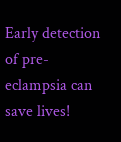Early detection of pre-eclampsia can save lives!